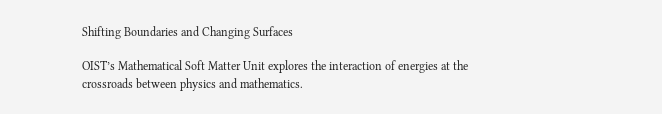Shifting Boundaries and Changing Surfaces

OIST’s Mathematical Soft Matter Unit explores the interaction of energies at the crossroads between physics and mathematics.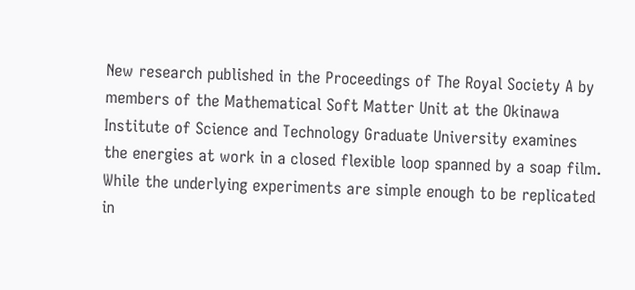New research published in the Proceedings of The Royal Society A by members of the Mathematical Soft Matter Unit at the Okinawa Institute of Science and Technology Graduate University examines the energies at work in a closed flexible loop spanned by a soap film. While the underlying experiments are simple enough to be replicated in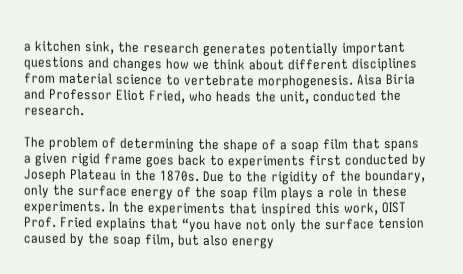a kitchen sink, the research generates potentially important questions and changes how we think about different disciplines from material science to vertebrate morphogenesis. Aisa Biria and Professor Eliot Fried, who heads the unit, conducted the research.

The problem of determining the shape of a soap film that spans a given rigid frame goes back to experiments first conducted by Joseph Plateau in the 1870s. Due to the rigidity of the boundary, only the surface energy of the soap film plays a role in these experiments. In the experiments that inspired this work, OIST Prof. Fried explains that “you have not only the surface tension caused by the soap film, but also energy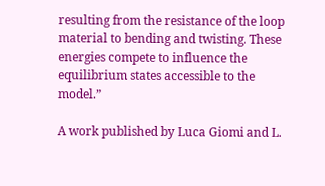resulting from the resistance of the loop material to bending and twisting. These energies compete to influence the equilibrium states accessible to the model.”

A work published by Luca Giomi and L.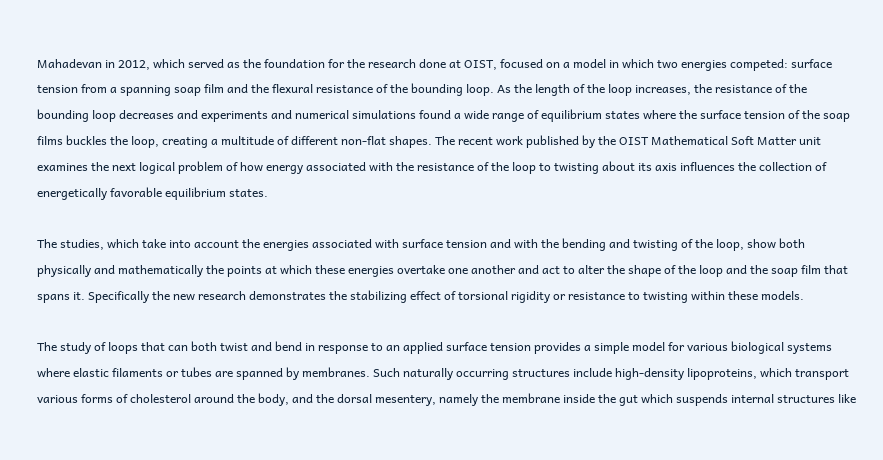Mahadevan in 2012, which served as the foundation for the research done at OIST, focused on a model in which two energies competed: surface tension from a spanning soap film and the flexural resistance of the bounding loop. As the length of the loop increases, the resistance of the bounding loop decreases and experiments and numerical simulations found a wide range of equilibrium states where the surface tension of the soap films buckles the loop, creating a multitude of different non-flat shapes. The recent work published by the OIST Mathematical Soft Matter unit examines the next logical problem of how energy associated with the resistance of the loop to twisting about its axis influences the collection of energetically favorable equilibrium states.

The studies, which take into account the energies associated with surface tension and with the bending and twisting of the loop, show both physically and mathematically the points at which these energies overtake one another and act to alter the shape of the loop and the soap film that spans it. Specifically the new research demonstrates the stabilizing effect of torsional rigidity or resistance to twisting within these models.

The study of loops that can both twist and bend in response to an applied surface tension provides a simple model for various biological systems where elastic filaments or tubes are spanned by membranes. Such naturally occurring structures include high-density lipoproteins, which transport various forms of cholesterol around the body, and the dorsal mesentery, namely the membrane inside the gut which suspends internal structures like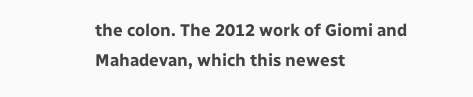the colon. The 2012 work of Giomi and Mahadevan, which this newest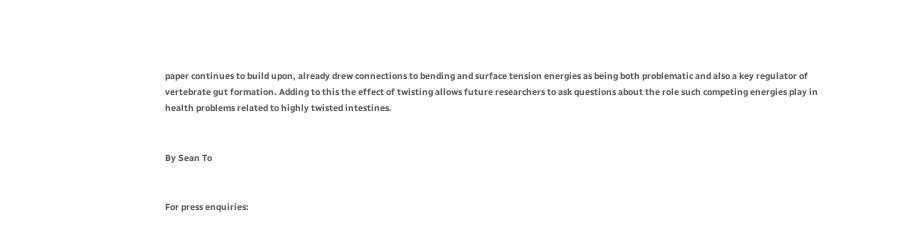paper continues to build upon, already drew connections to bending and surface tension energies as being both problematic and also a key regulator of vertebrate gut formation. Adding to this the effect of twisting allows future researchers to ask questions about the role such competing energies play in health problems related to highly twisted intestines.


By Sean To


For press enquiries: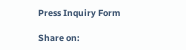Press Inquiry Form

Share on: